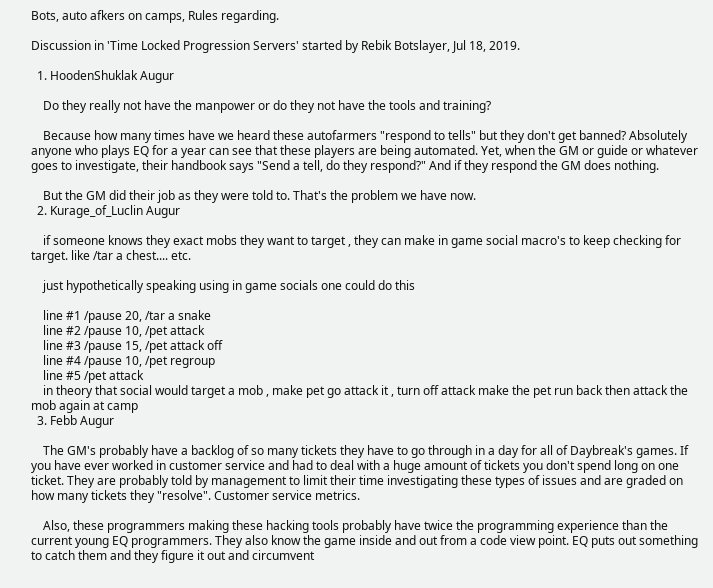Bots, auto afkers on camps, Rules regarding.

Discussion in 'Time Locked Progression Servers' started by Rebik Botslayer, Jul 18, 2019.

  1. HoodenShuklak Augur

    Do they really not have the manpower or do they not have the tools and training?

    Because how many times have we heard these autofarmers "respond to tells" but they don't get banned? Absolutely anyone who plays EQ for a year can see that these players are being automated. Yet, when the GM or guide or whatever goes to investigate, their handbook says "Send a tell, do they respond?" And if they respond the GM does nothing.

    But the GM did their job as they were told to. That's the problem we have now.
  2. Kurage_of_Luclin Augur

    if someone knows they exact mobs they want to target , they can make in game social macro's to keep checking for target. like /tar a chest.... etc.

    just hypothetically speaking using in game socials one could do this

    line #1 /pause 20, /tar a snake
    line #2 /pause 10, /pet attack
    line #3 /pause 15, /pet attack off
    line #4 /pause 10, /pet regroup
    line #5 /pet attack
    in theory that social would target a mob , make pet go attack it , turn off attack make the pet run back then attack the mob again at camp
  3. Febb Augur

    The GM's probably have a backlog of so many tickets they have to go through in a day for all of Daybreak's games. If you have ever worked in customer service and had to deal with a huge amount of tickets you don't spend long on one ticket. They are probably told by management to limit their time investigating these types of issues and are graded on how many tickets they "resolve". Customer service metrics.

    Also, these programmers making these hacking tools probably have twice the programming experience than the current young EQ programmers. They also know the game inside and out from a code view point. EQ puts out something to catch them and they figure it out and circumvent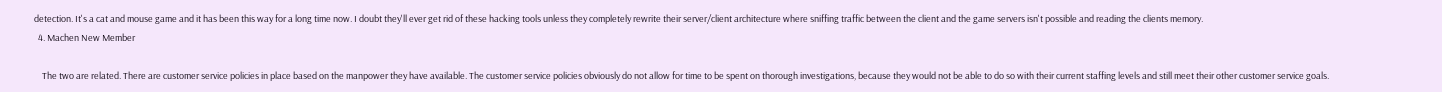detection. It's a cat and mouse game and it has been this way for a long time now. I doubt they'll ever get rid of these hacking tools unless they completely rewrite their server/client architecture where sniffing traffic between the client and the game servers isn't possible and reading the clients memory.
  4. Machen New Member

    The two are related. There are customer service policies in place based on the manpower they have available. The customer service policies obviously do not allow for time to be spent on thorough investigations, because they would not be able to do so with their current staffing levels and still meet their other customer service goals.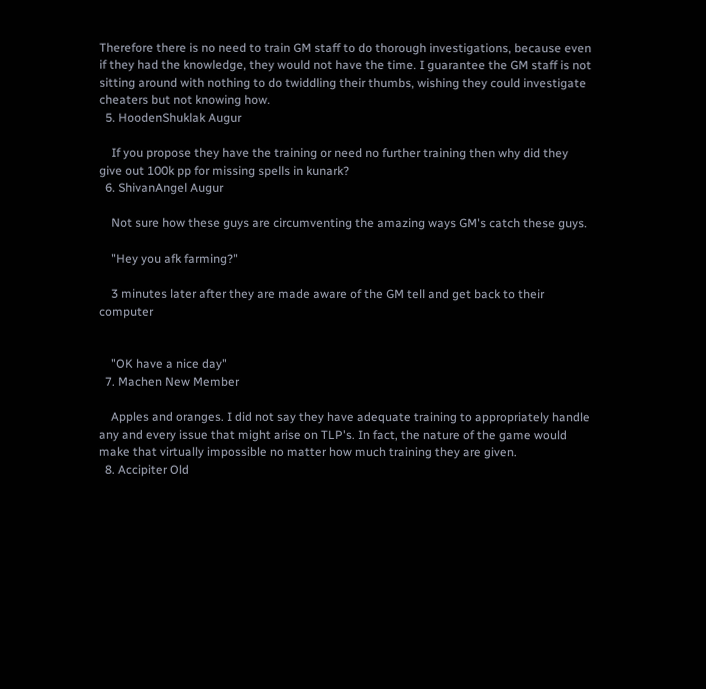Therefore there is no need to train GM staff to do thorough investigations, because even if they had the knowledge, they would not have the time. I guarantee the GM staff is not sitting around with nothing to do twiddling their thumbs, wishing they could investigate cheaters but not knowing how.
  5. HoodenShuklak Augur

    If you propose they have the training or need no further training then why did they give out 100k pp for missing spells in kunark?
  6. ShivanAngel Augur

    Not sure how these guys are circumventing the amazing ways GM's catch these guys.

    "Hey you afk farming?"

    3 minutes later after they are made aware of the GM tell and get back to their computer


    "OK have a nice day"
  7. Machen New Member

    Apples and oranges. I did not say they have adequate training to appropriately handle any and every issue that might arise on TLP's. In fact, the nature of the game would make that virtually impossible no matter how much training they are given.
  8. Accipiter Old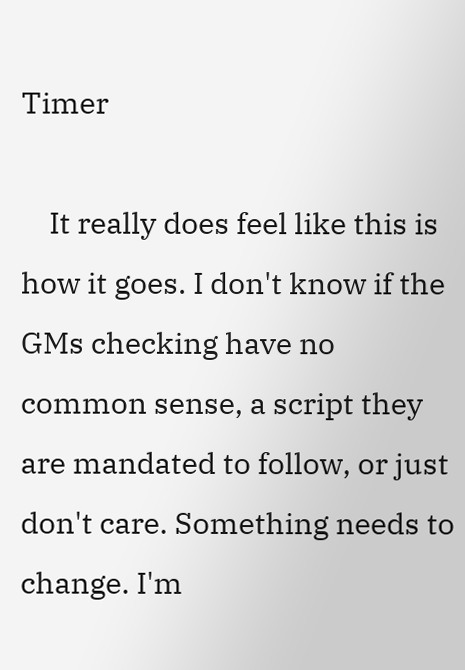Timer

    It really does feel like this is how it goes. I don't know if the GMs checking have no common sense, a script they are mandated to follow, or just don't care. Something needs to change. I'm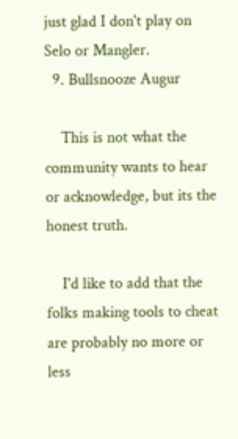just glad I don't play on Selo or Mangler.
  9. Bullsnooze Augur

    This is not what the community wants to hear or acknowledge, but its the honest truth.

    I'd like to add that the folks making tools to cheat are probably no more or less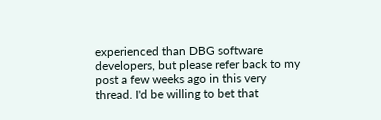experienced than DBG software developers, but please refer back to my post a few weeks ago in this very thread. I'd be willing to bet that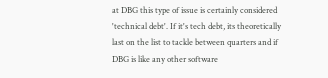at DBG this type of issue is certainly considered 'technical debt'. If it's tech debt, its theoretically last on the list to tackle between quarters and if DBG is like any other software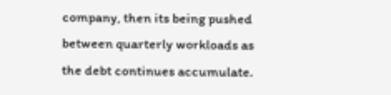company, then its being pushed between quarterly workloads as the debt continues accumulate.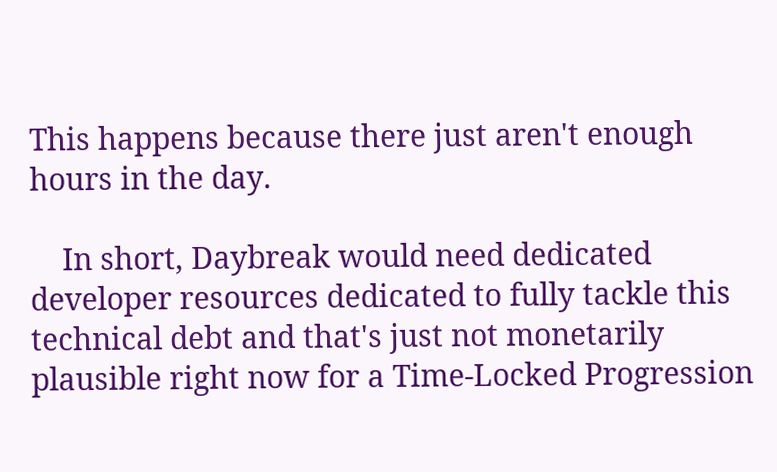This happens because there just aren't enough hours in the day.

    In short, Daybreak would need dedicated developer resources dedicated to fully tackle this technical debt and that's just not monetarily plausible right now for a Time-Locked Progression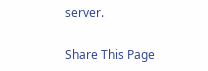server.

Share This Page